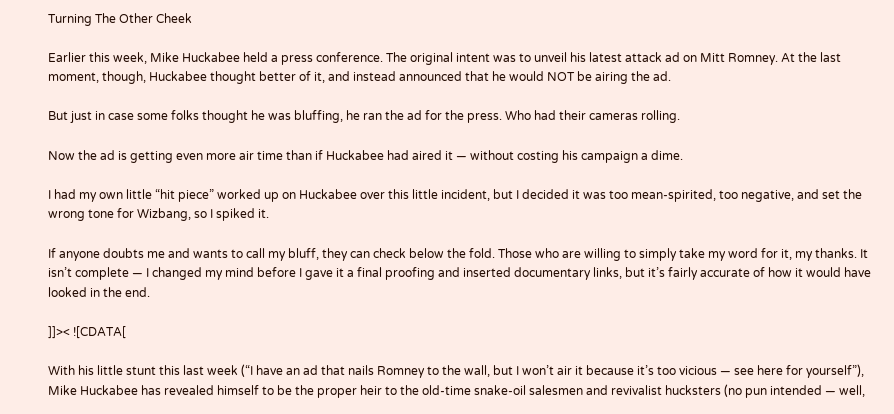Turning The Other Cheek

Earlier this week, Mike Huckabee held a press conference. The original intent was to unveil his latest attack ad on Mitt Romney. At the last moment, though, Huckabee thought better of it, and instead announced that he would NOT be airing the ad.

But just in case some folks thought he was bluffing, he ran the ad for the press. Who had their cameras rolling.

Now the ad is getting even more air time than if Huckabee had aired it — without costing his campaign a dime.

I had my own little “hit piece” worked up on Huckabee over this little incident, but I decided it was too mean-spirited, too negative, and set the wrong tone for Wizbang, so I spiked it.

If anyone doubts me and wants to call my bluff, they can check below the fold. Those who are willing to simply take my word for it, my thanks. It isn’t complete — I changed my mind before I gave it a final proofing and inserted documentary links, but it’s fairly accurate of how it would have looked in the end.

]]>< ![CDATA[

With his little stunt this last week (“I have an ad that nails Romney to the wall, but I won’t air it because it’s too vicious — see here for yourself”), Mike Huckabee has revealed himself to be the proper heir to the old-time snake-oil salesmen and revivalist hucksters (no pun intended — well,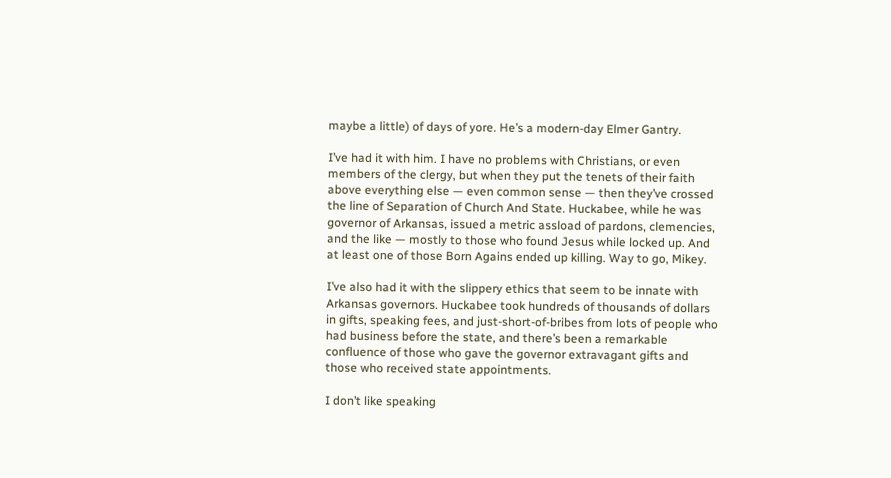maybe a little) of days of yore. He’s a modern-day Elmer Gantry.

I’ve had it with him. I have no problems with Christians, or even members of the clergy, but when they put the tenets of their faith above everything else — even common sense — then they’ve crossed the line of Separation of Church And State. Huckabee, while he was governor of Arkansas, issued a metric assload of pardons, clemencies, and the like — mostly to those who found Jesus while locked up. And at least one of those Born Agains ended up killing. Way to go, Mikey.

I’ve also had it with the slippery ethics that seem to be innate with Arkansas governors. Huckabee took hundreds of thousands of dollars in gifts, speaking fees, and just-short-of-bribes from lots of people who had business before the state, and there’s been a remarkable confluence of those who gave the governor extravagant gifts and those who received state appointments.

I don’t like speaking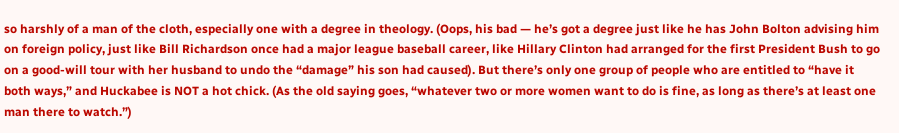so harshly of a man of the cloth, especially one with a degree in theology. (Oops, his bad — he’s got a degree just like he has John Bolton advising him on foreign policy, just like Bill Richardson once had a major league baseball career, like Hillary Clinton had arranged for the first President Bush to go on a good-will tour with her husband to undo the “damage” his son had caused). But there’s only one group of people who are entitled to “have it both ways,” and Huckabee is NOT a hot chick. (As the old saying goes, “whatever two or more women want to do is fine, as long as there’s at least one man there to watch.”)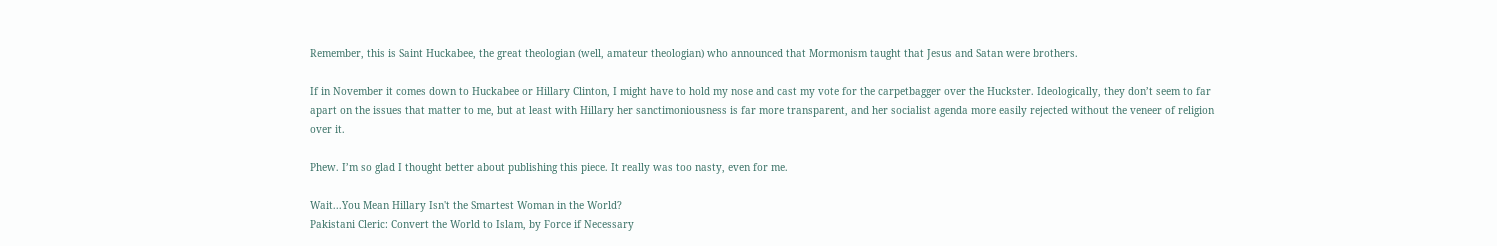Remember, this is Saint Huckabee, the great theologian (well, amateur theologian) who announced that Mormonism taught that Jesus and Satan were brothers.

If in November it comes down to Huckabee or Hillary Clinton, I might have to hold my nose and cast my vote for the carpetbagger over the Huckster. Ideologically, they don’t seem to far apart on the issues that matter to me, but at least with Hillary her sanctimoniousness is far more transparent, and her socialist agenda more easily rejected without the veneer of religion over it.

Phew. I’m so glad I thought better about publishing this piece. It really was too nasty, even for me.

Wait...You Mean Hillary Isn't the Smartest Woman in the World?
Pakistani Cleric: Convert the World to Islam, by Force if Necessary